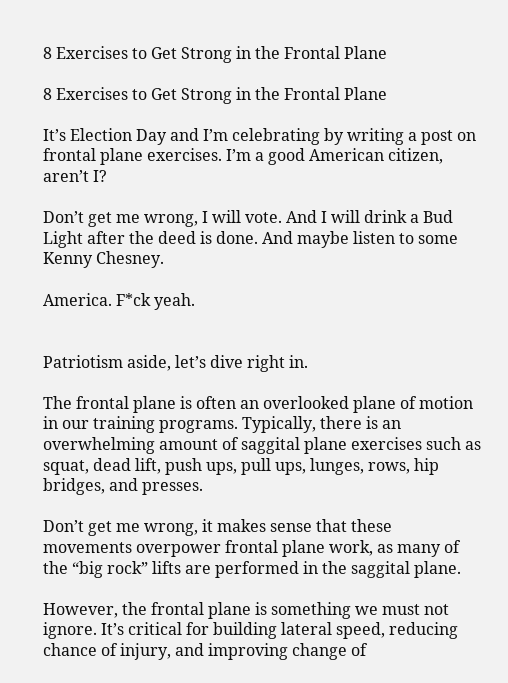8 Exercises to Get Strong in the Frontal Plane

8 Exercises to Get Strong in the Frontal Plane

It’s Election Day and I’m celebrating by writing a post on frontal plane exercises. I’m a good American citizen, aren’t I?

Don’t get me wrong, I will vote. And I will drink a Bud Light after the deed is done. And maybe listen to some Kenny Chesney.

America. F*ck yeah.


Patriotism aside, let’s dive right in.

The frontal plane is often an overlooked plane of motion in our training programs. Typically, there is an overwhelming amount of saggital plane exercises such as squat, dead lift, push ups, pull ups, lunges, rows, hip bridges, and presses.

Don’t get me wrong, it makes sense that these movements overpower frontal plane work, as many of the “big rock” lifts are performed in the saggital plane.

However, the frontal plane is something we must not ignore. It’s critical for building lateral speed, reducing chance of injury, and improving change of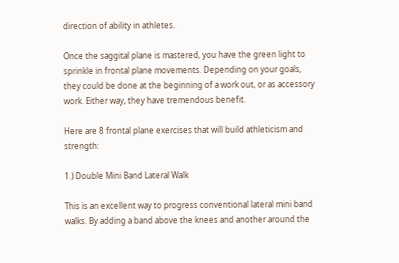direction of ability in athletes.

Once the saggital plane is mastered, you have the green light to sprinkle in frontal plane movements. Depending on your goals, they could be done at the beginning of a work out, or as accessory work. Either way, they have tremendous benefit.

Here are 8 frontal plane exercises that will build athleticism and strength:

1.) Double Mini Band Lateral Walk

This is an excellent way to progress conventional lateral mini band walks. By adding a band above the knees and another around the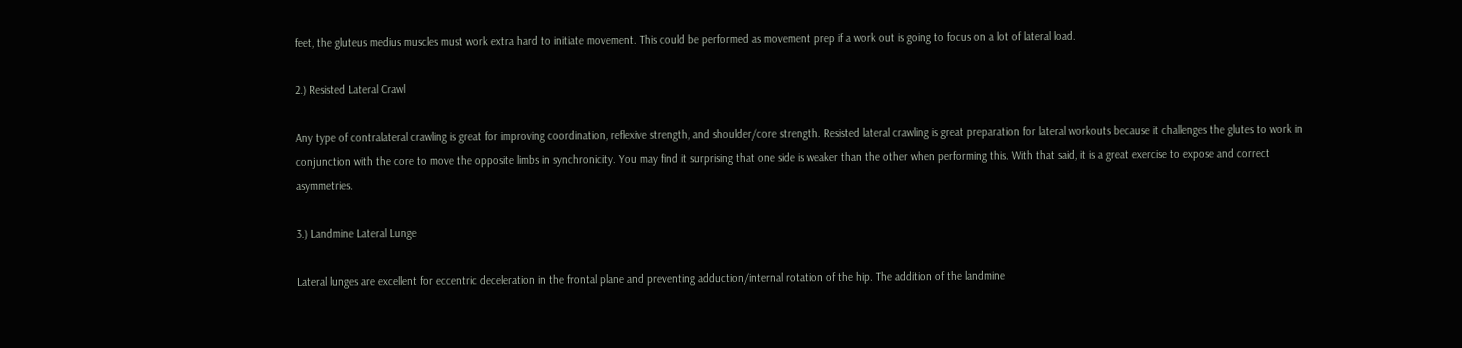feet, the gluteus medius muscles must work extra hard to initiate movement. This could be performed as movement prep if a work out is going to focus on a lot of lateral load.

2.) Resisted Lateral Crawl

Any type of contralateral crawling is great for improving coordination, reflexive strength, and shoulder/core strength. Resisted lateral crawling is great preparation for lateral workouts because it challenges the glutes to work in conjunction with the core to move the opposite limbs in synchronicity. You may find it surprising that one side is weaker than the other when performing this. With that said, it is a great exercise to expose and correct asymmetries.

3.) Landmine Lateral Lunge

Lateral lunges are excellent for eccentric deceleration in the frontal plane and preventing adduction/internal rotation of the hip. The addition of the landmine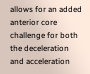allows for an added anterior core challenge for both the deceleration and acceleration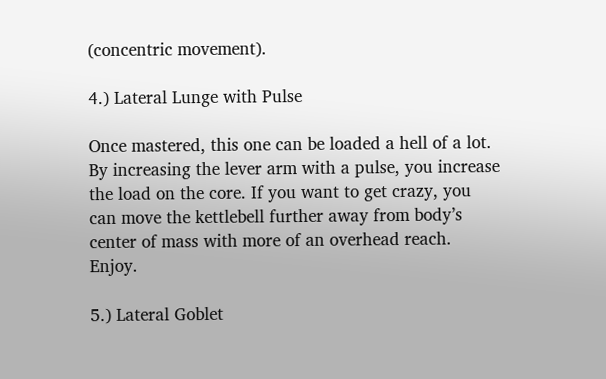(concentric movement).

4.) Lateral Lunge with Pulse

Once mastered, this one can be loaded a hell of a lot. By increasing the lever arm with a pulse, you increase the load on the core. If you want to get crazy, you can move the kettlebell further away from body’s center of mass with more of an overhead reach. Enjoy.

5.) Lateral Goblet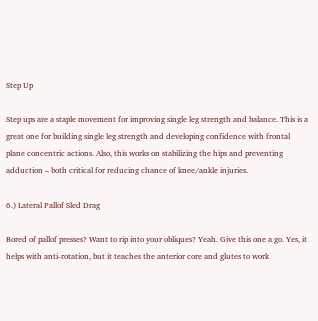Step Up

Step ups are a staple movement for improving single leg strength and balance. This is a great one for building single leg strength and developing confidence with frontal plane concentric actions. Also, this works on stabilizing the hips and preventing adduction – both critical for reducing chance of knee/ankle injuries.

6.) Lateral Pallof Sled Drag

Bored of pallof presses? Want to rip into your obliques? Yeah. Give this one a go. Yes, it helps with anti-rotation, but it teaches the anterior core and glutes to work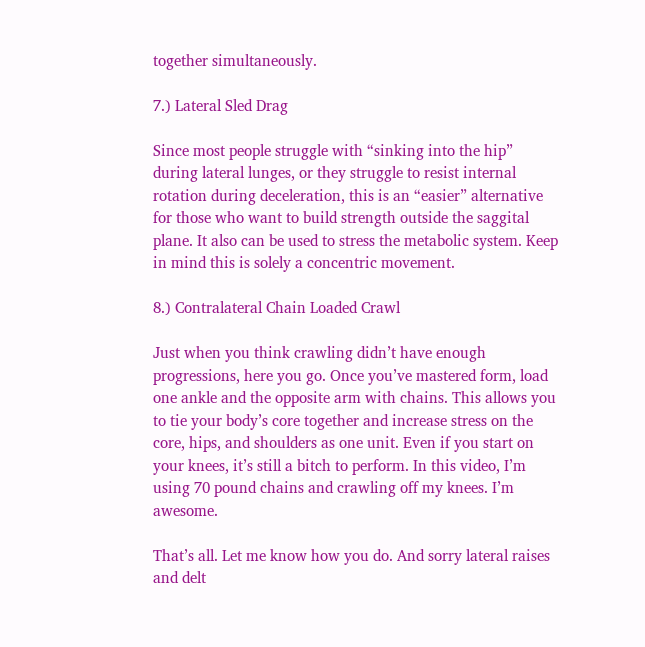together simultaneously.

7.) Lateral Sled Drag

Since most people struggle with “sinking into the hip” during lateral lunges, or they struggle to resist internal rotation during deceleration, this is an “easier” alternative for those who want to build strength outside the saggital plane. It also can be used to stress the metabolic system. Keep in mind this is solely a concentric movement.

8.) Contralateral Chain Loaded Crawl

Just when you think crawling didn’t have enough progressions, here you go. Once you’ve mastered form, load one ankle and the opposite arm with chains. This allows you to tie your body’s core together and increase stress on the core, hips, and shoulders as one unit. Even if you start on your knees, it’s still a bitch to perform. In this video, I’m using 70 pound chains and crawling off my knees. I’m awesome.

That’s all. Let me know how you do. And sorry lateral raises and delt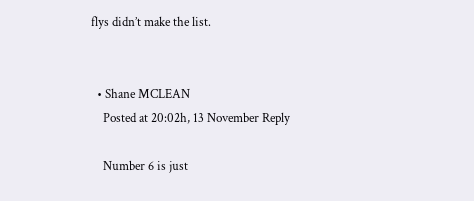flys didn’t make the list.


  • Shane MCLEAN
    Posted at 20:02h, 13 November Reply

    Number 6 is just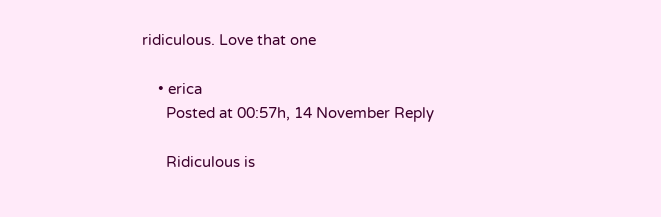ridiculous. Love that one

    • erica
      Posted at 00:57h, 14 November Reply

      Ridiculous is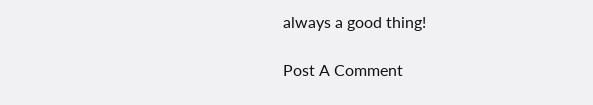always a good thing!

Post A Comment